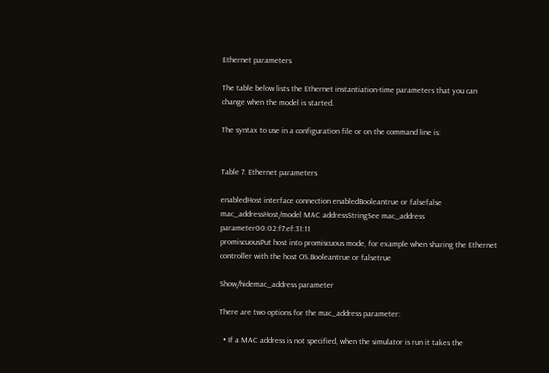Ethernet parameters

The table below lists the Ethernet instantiation-time parameters that you can change when the model is started.

The syntax to use in a configuration file or on the command line is:


Table 7. Ethernet parameters

enabledHost interface connection enabledBooleantrue or falsefalse
mac_addressHost/model MAC addressStringSee mac_address parameter00:02:f7:ef:31:11
promiscuousPut host into promiscuous mode, for example when sharing the Ethernet controller with the host OS.Booleantrue or falsetrue

Show/hidemac_address parameter

There are two options for the mac_address parameter:

  • If a MAC address is not specified, when the simulator is run it takes the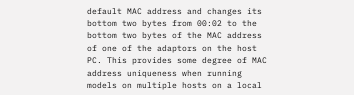default MAC address and changes its bottom two bytes from 00:02 to the bottom two bytes of the MAC address of one of the adaptors on the host PC. This provides some degree of MAC address uniqueness when running models on multiple hosts on a local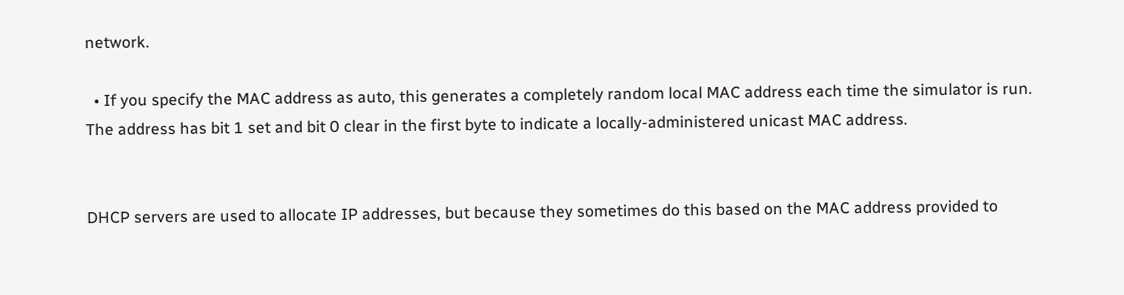network.

  • If you specify the MAC address as auto, this generates a completely random local MAC address each time the simulator is run. The address has bit 1 set and bit 0 clear in the first byte to indicate a locally-administered unicast MAC address.


DHCP servers are used to allocate IP addresses, but because they sometimes do this based on the MAC address provided to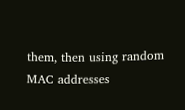them, then using random MAC addresses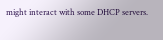might interact with some DHCP servers.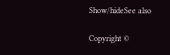Show/hideSee also

Copyright ©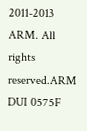2011-2013 ARM. All rights reserved.ARM DUI 0575F